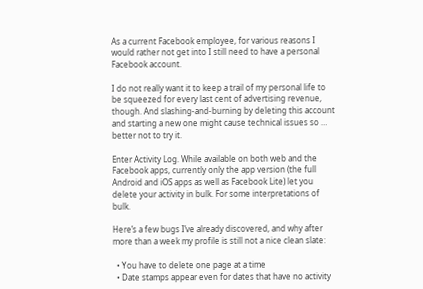As a current Facebook employee, for various reasons I would rather not get into I still need to have a personal Facebook account.

I do not really want it to keep a trail of my personal life to be squeezed for every last cent of advertising revenue, though. And slashing-and-burning by deleting this account and starting a new one might cause technical issues so … better not to try it.

Enter Activity Log. While available on both web and the Facebook apps, currently only the app version (the full Android and iOS apps as well as Facebook Lite) let you delete your activity in bulk. For some interpretations of bulk.

Here’s a few bugs I’ve already discovered, and why after more than a week my profile is still not a nice clean slate:

  • You have to delete one page at a time
  • Date stamps appear even for dates that have no activity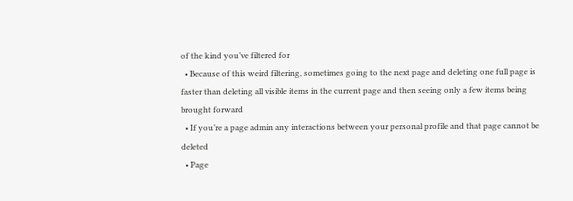of the kind you’ve filtered for
  • Because of this weird filtering, sometimes going to the next page and deleting one full page is faster than deleting all visible items in the current page and then seeing only a few items being brought forward
  • If you’re a page admin any interactions between your personal profile and that page cannot be deleted
  • Page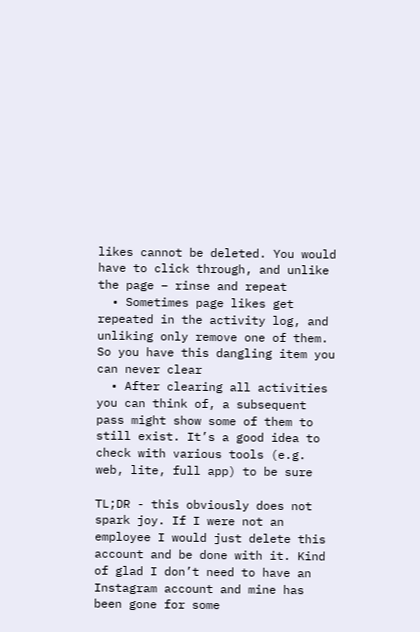likes cannot be deleted. You would have to click through, and unlike the page – rinse and repeat
  • Sometimes page likes get repeated in the activity log, and unliking only remove one of them. So you have this dangling item you can never clear
  • After clearing all activities you can think of, a subsequent pass might show some of them to still exist. It’s a good idea to check with various tools (e.g. web, lite, full app) to be sure

TL;DR - this obviously does not spark joy. If I were not an employee I would just delete this account and be done with it. Kind of glad I don’t need to have an Instagram account and mine has been gone for some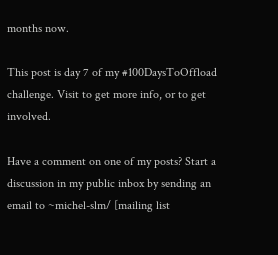months now.

This post is day 7 of my #100DaysToOffload challenge. Visit to get more info, or to get involved.

Have a comment on one of my posts? Start a discussion in my public inbox by sending an email to ~michel-slm/ [mailing list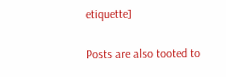etiquette]

Posts are also tooted to